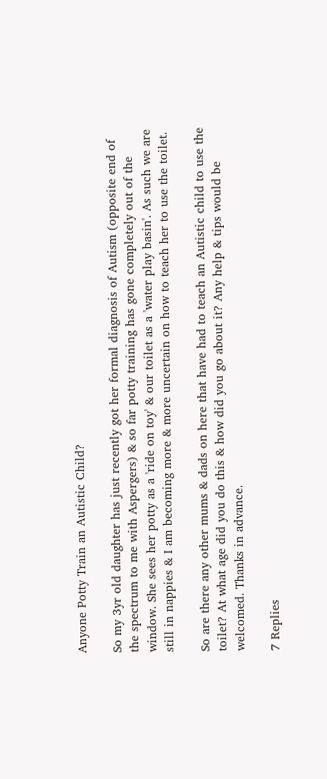Anyone Potty Train an Autistic Child?

So my 3yr old daughter has just recently got her formal diagnosis of Autism (opposite end of the spectrum to me with Aspergers) & so far potty training has gone completely out of the window. She sees her potty as a 'ride on toy' & our toilet as a 'water play basin'. As such we are still in nappies & I am becoming more & more uncertain on how to teach her to use the toilet.

So are there any other mums & dads on here that have had to teach an Autistic child to use the toilet? At what age did you do this & how did you go about it? Any help & tips would be welcomed. Thanks in advance.

7 Replies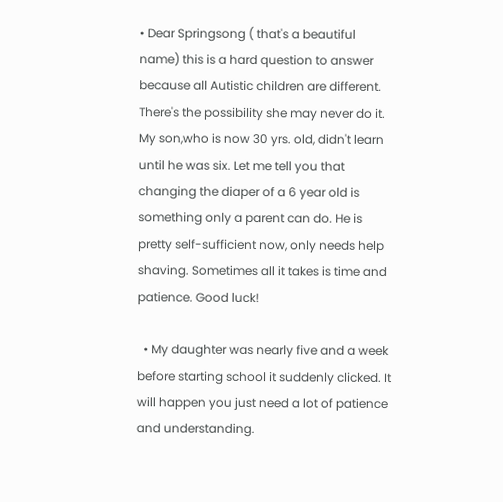• Dear Springsong ( that's a beautiful name) this is a hard question to answer because all Autistic children are different. There's the possibility she may never do it. My son,who is now 30 yrs. old, didn't learn until he was six. Let me tell you that changing the diaper of a 6 year old is something only a parent can do. He is pretty self-sufficient now, only needs help shaving. Sometimes all it takes is time and patience. Good luck!

  • My daughter was nearly five and a week before starting school it suddenly clicked. It will happen you just need a lot of patience and understanding.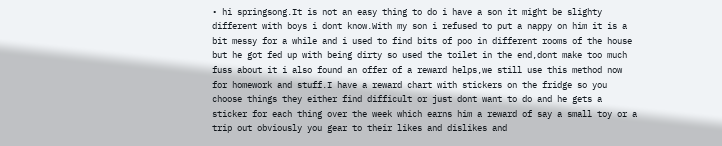• hi springsong.It is not an easy thing to do i have a son it might be slighty different with boys i dont know.With my son i refused to put a nappy on him it is a bit messy for a while and i used to find bits of poo in different rooms of the house but he got fed up with being dirty so used the toilet in the end,dont make too much fuss about it i also found an offer of a reward helps,we still use this method now for homework and stuff.I have a reward chart with stickers on the fridge so you choose things they either find difficult or just dont want to do and he gets a sticker for each thing over the week which earns him a reward of say a small toy or a trip out obviously you gear to their likes and dislikes and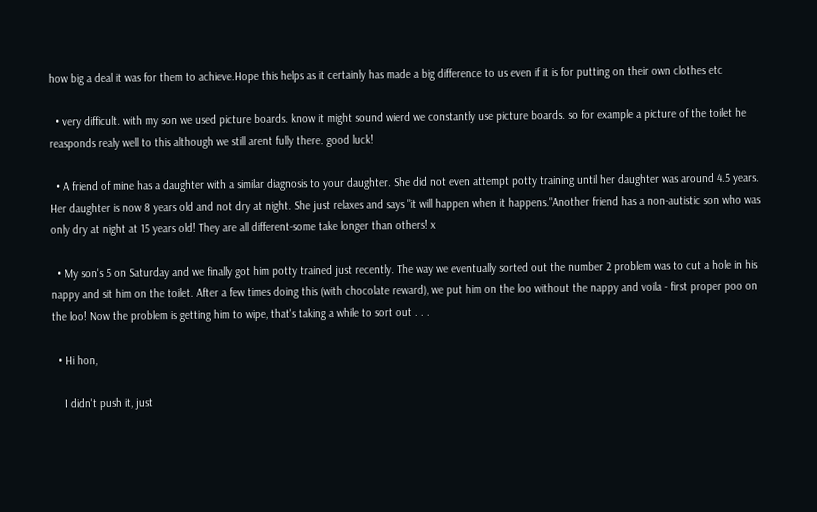how big a deal it was for them to achieve.Hope this helps as it certainly has made a big difference to us even if it is for putting on their own clothes etc

  • very difficult. with my son we used picture boards. know it might sound wierd we constantly use picture boards. so for example a picture of the toilet he reasponds realy well to this although we still arent fully there. good luck!

  • A friend of mine has a daughter with a similar diagnosis to your daughter. She did not even attempt potty training until her daughter was around 4.5 years. Her daughter is now 8 years old and not dry at night. She just relaxes and says "it will happen when it happens."Another friend has a non-autistic son who was only dry at night at 15 years old! They are all different-some take longer than others! x

  • My son's 5 on Saturday and we finally got him potty trained just recently. The way we eventually sorted out the number 2 problem was to cut a hole in his nappy and sit him on the toilet. After a few times doing this (with chocolate reward), we put him on the loo without the nappy and voila - first proper poo on the loo! Now the problem is getting him to wipe, that's taking a while to sort out . . .

  • Hi hon,

    I didn't push it, just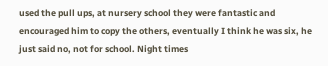used the pull ups, at nursery school they were fantastic and encouraged him to copy the others, eventually I think he was six, he just said no, not for school. Night times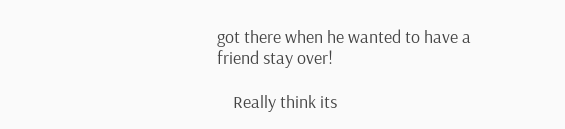got there when he wanted to have a friend stay over!

    Really think its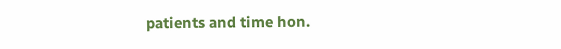patients and time hon.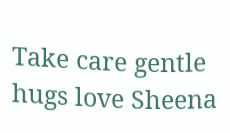Take care gentle hugs love Sheena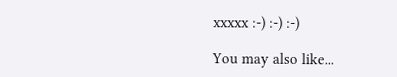xxxxx :-) :-) :-)

You may also like...